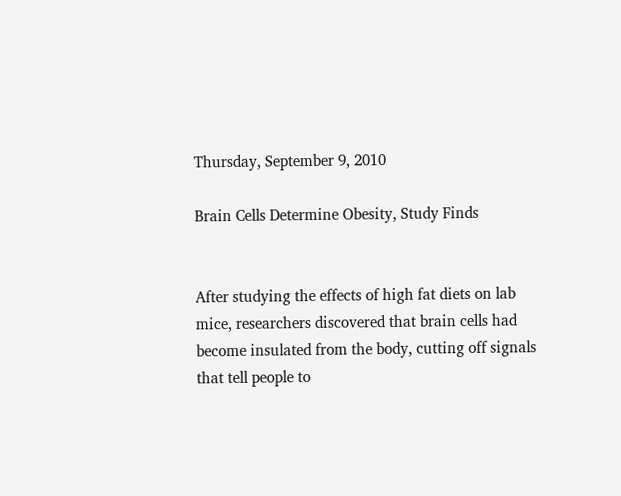Thursday, September 9, 2010

Brain Cells Determine Obesity, Study Finds


After studying the effects of high fat diets on lab mice, researchers discovered that brain cells had become insulated from the body, cutting off signals that tell people to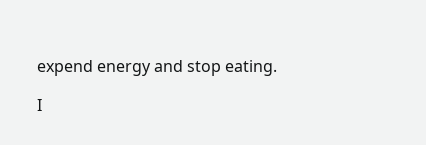expend energy and stop eating.

I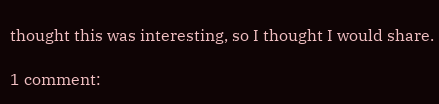thought this was interesting, so I thought I would share.

1 comment: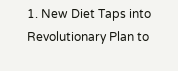1. New Diet Taps into Revolutionary Plan to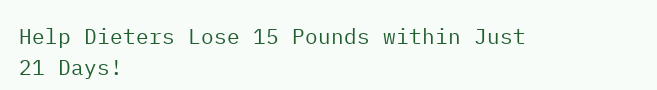Help Dieters Lose 15 Pounds within Just 21 Days!